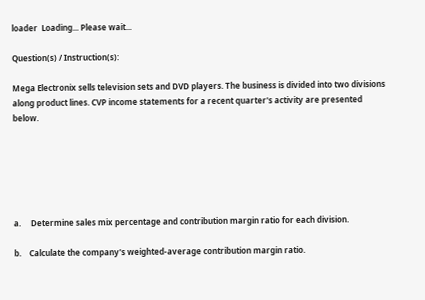loader  Loading... Please wait...

Question(s) / Instruction(s):

Mega Electronix sells television sets and DVD players. The business is divided into two divisions along product lines. CVP income statements for a recent quarter's activity are presented below.






a.     Determine sales mix percentage and contribution margin ratio for each division.

b.    Calculate the company's weighted-average contribution margin ratio.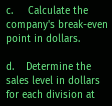c.     Calculate the company's break-even point in dollars.

d.    Determine the sales level in dollars for each division at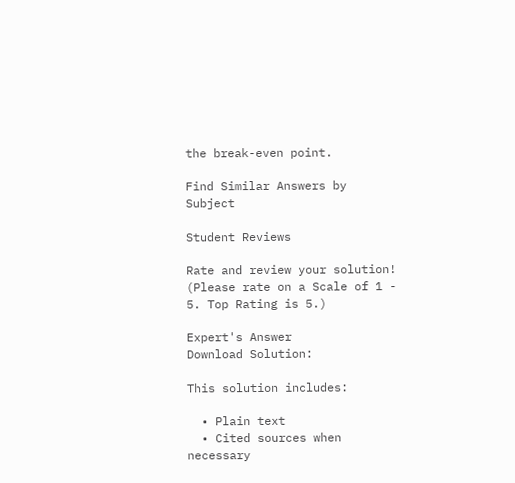the break-even point.

Find Similar Answers by Subject

Student Reviews

Rate and review your solution! (Please rate on a Scale of 1 - 5. Top Rating is 5.)

Expert's Answer
Download Solution:

This solution includes:

  • Plain text
  • Cited sources when necessary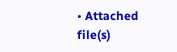• Attached file(s)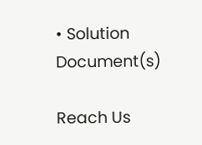• Solution Document(s)

Reach Us